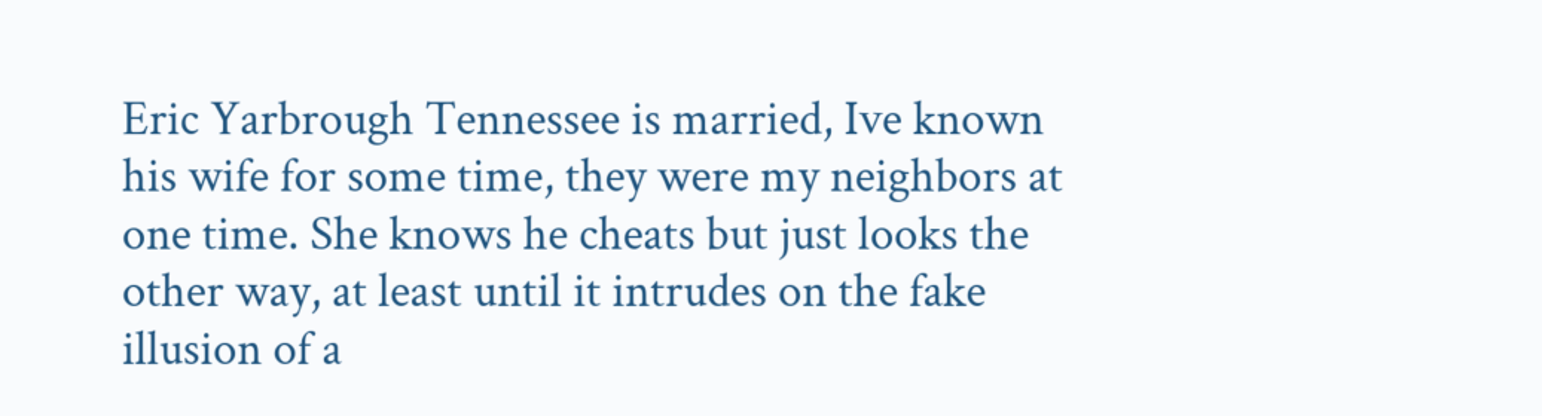Eric Yarbrough Tennessee is married, Ive known his wife for some time, they were my neighbors at one time. She knows he cheats but just looks the other way, at least until it intrudes on the fake illusion of a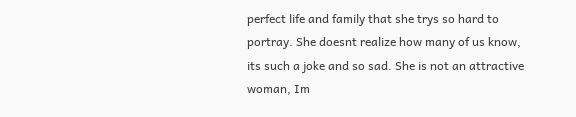perfect life and family that she trys so hard to portray. She doesnt realize how many of us know, its such a joke and so sad. She is not an attractive woman, Im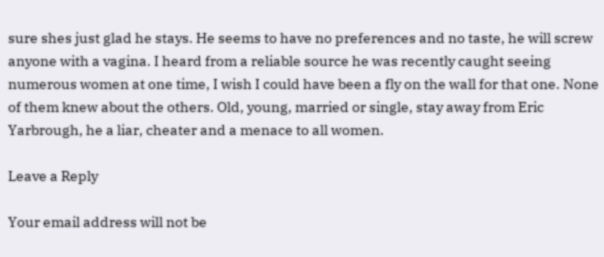sure shes just glad he stays. He seems to have no preferences and no taste, he will screw anyone with a vagina. I heard from a reliable source he was recently caught seeing numerous women at one time, I wish I could have been a fly on the wall for that one. None of them knew about the others. Old, young, married or single, stay away from Eric Yarbrough, he a liar, cheater and a menace to all women.

Leave a Reply

Your email address will not be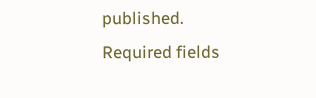published. Required fields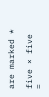are marked *

five × five =